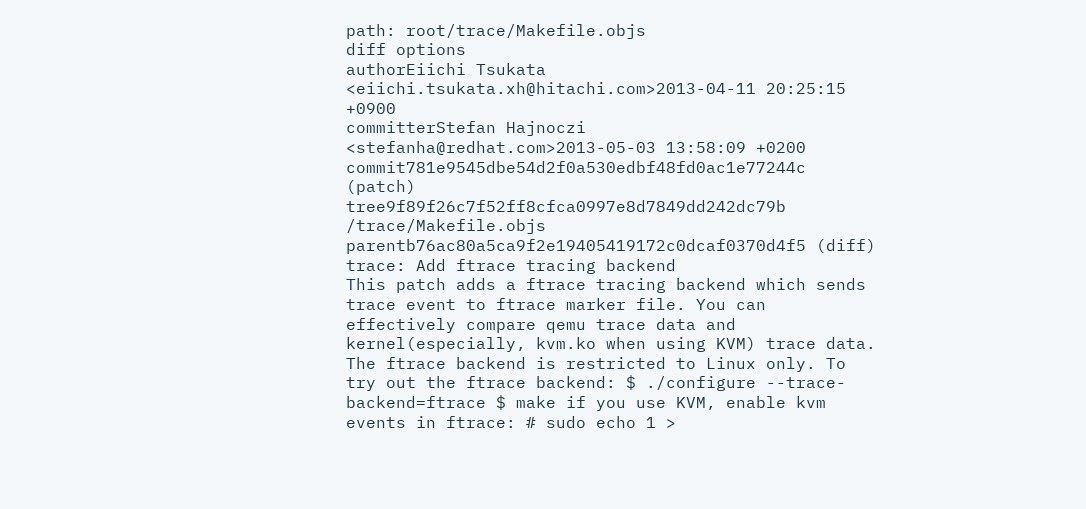path: root/trace/Makefile.objs
diff options
authorEiichi Tsukata <eiichi.tsukata.xh@hitachi.com>2013-04-11 20:25:15 +0900
committerStefan Hajnoczi <stefanha@redhat.com>2013-05-03 13:58:09 +0200
commit781e9545dbe54d2f0a530edbf48fd0ac1e77244c (patch)
tree9f89f26c7f52ff8cfca0997e8d7849dd242dc79b /trace/Makefile.objs
parentb76ac80a5ca9f2e19405419172c0dcaf0370d4f5 (diff)
trace: Add ftrace tracing backend
This patch adds a ftrace tracing backend which sends trace event to ftrace marker file. You can effectively compare qemu trace data and kernel(especially, kvm.ko when using KVM) trace data. The ftrace backend is restricted to Linux only. To try out the ftrace backend: $ ./configure --trace-backend=ftrace $ make if you use KVM, enable kvm events in ftrace: # sudo echo 1 >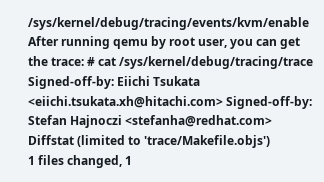/sys/kernel/debug/tracing/events/kvm/enable After running qemu by root user, you can get the trace: # cat /sys/kernel/debug/tracing/trace Signed-off-by: Eiichi Tsukata <eiichi.tsukata.xh@hitachi.com> Signed-off-by: Stefan Hajnoczi <stefanha@redhat.com>
Diffstat (limited to 'trace/Makefile.objs')
1 files changed, 1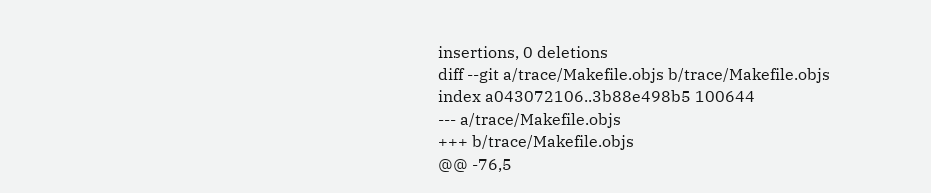insertions, 0 deletions
diff --git a/trace/Makefile.objs b/trace/Makefile.objs
index a043072106..3b88e498b5 100644
--- a/trace/Makefile.objs
+++ b/trace/Makefile.objs
@@ -76,5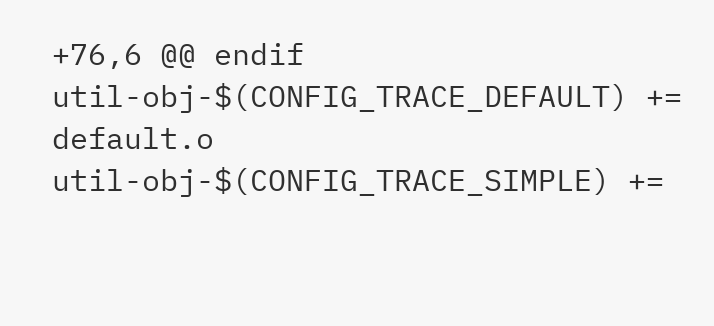+76,6 @@ endif
util-obj-$(CONFIG_TRACE_DEFAULT) += default.o
util-obj-$(CONFIG_TRACE_SIMPLE) +=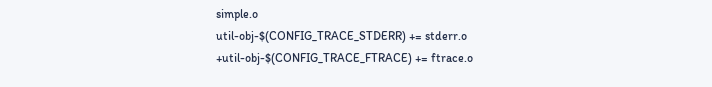simple.o
util-obj-$(CONFIG_TRACE_STDERR) += stderr.o
+util-obj-$(CONFIG_TRACE_FTRACE) += ftrace.o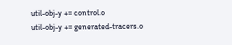util-obj-y += control.o
util-obj-y += generated-tracers.o